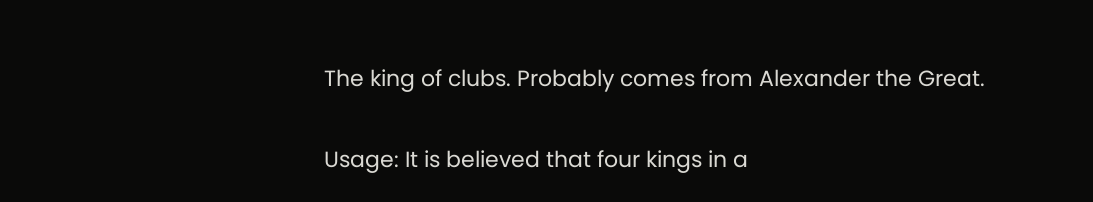The king of clubs. Probably comes from Alexander the Great.

Usage: It is believed that four kings in a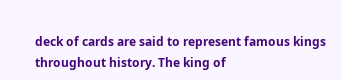deck of cards are said to represent famous kings throughout history. The king of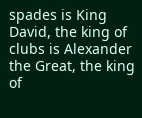spades is King David, the king of clubs is Alexander the Great, the king of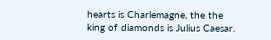hearts is Charlemagne, the the king of diamonds is Julius Caesar.